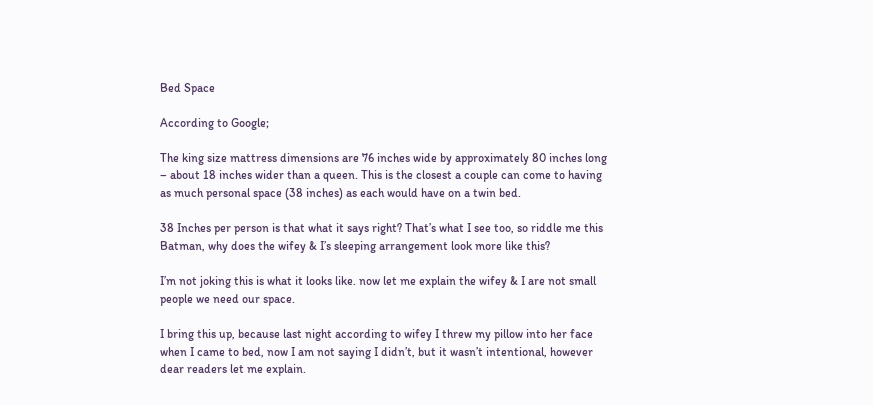Bed Space

According to Google;

The king size mattress dimensions are 76 inches wide by approximately 80 inches long – about 18 inches wider than a queen. This is the closest a couple can come to having as much personal space (38 inches) as each would have on a twin bed.

38 Inches per person is that what it says right? That’s what I see too, so riddle me this Batman, why does the wifey & I’s sleeping arrangement look more like this?

I’m not joking this is what it looks like. now let me explain the wifey & I are not small people we need our space.

I bring this up, because last night according to wifey I threw my pillow into her face when I came to bed, now I am not saying I didn’t, but it wasn’t intentional, however dear readers let me explain.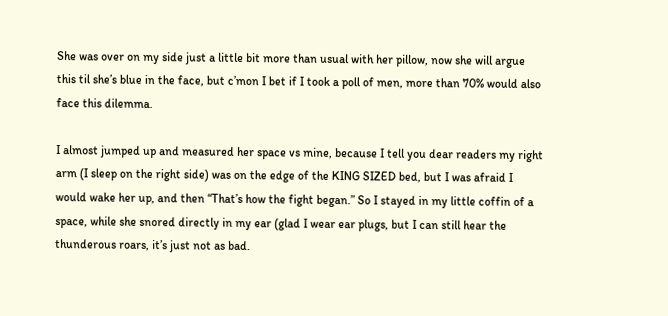She was over on my side just a little bit more than usual with her pillow, now she will argue this til she’s blue in the face, but c’mon I bet if I took a poll of men, more than 70% would also face this dilemma.

I almost jumped up and measured her space vs mine, because I tell you dear readers my right arm (I sleep on the right side) was on the edge of the KING SIZED bed, but I was afraid I would wake her up, and then “That’s how the fight began.” So I stayed in my little coffin of a space, while she snored directly in my ear (glad I wear ear plugs, but I can still hear the thunderous roars, it’s just not as bad.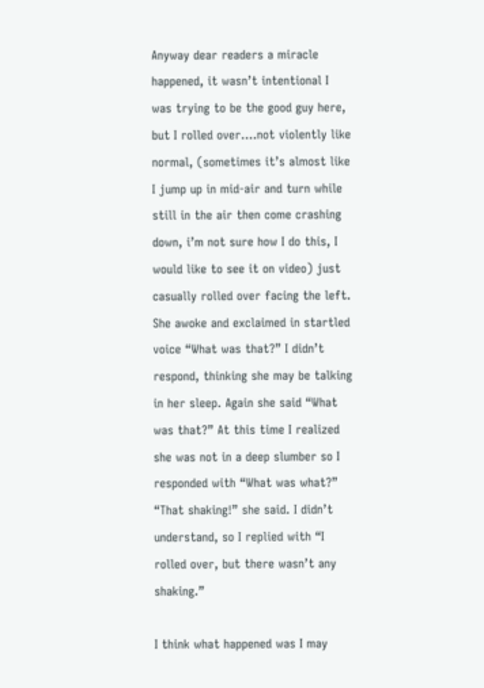Anyway dear readers a miracle happened, it wasn’t intentional I was trying to be the good guy here, but I rolled over….not violently like normal, (sometimes it’s almost like I jump up in mid-air and turn while still in the air then come crashing down, i’m not sure how I do this, I would like to see it on video) just casually rolled over facing the left. She awoke and exclaimed in startled voice “What was that?” I didn’t respond, thinking she may be talking in her sleep. Again she said “What was that?” At this time I realized she was not in a deep slumber so I responded with “What was what?” “That shaking!” she said. I didn’t understand, so I replied with “I rolled over, but there wasn’t any shaking.”

I think what happened was I may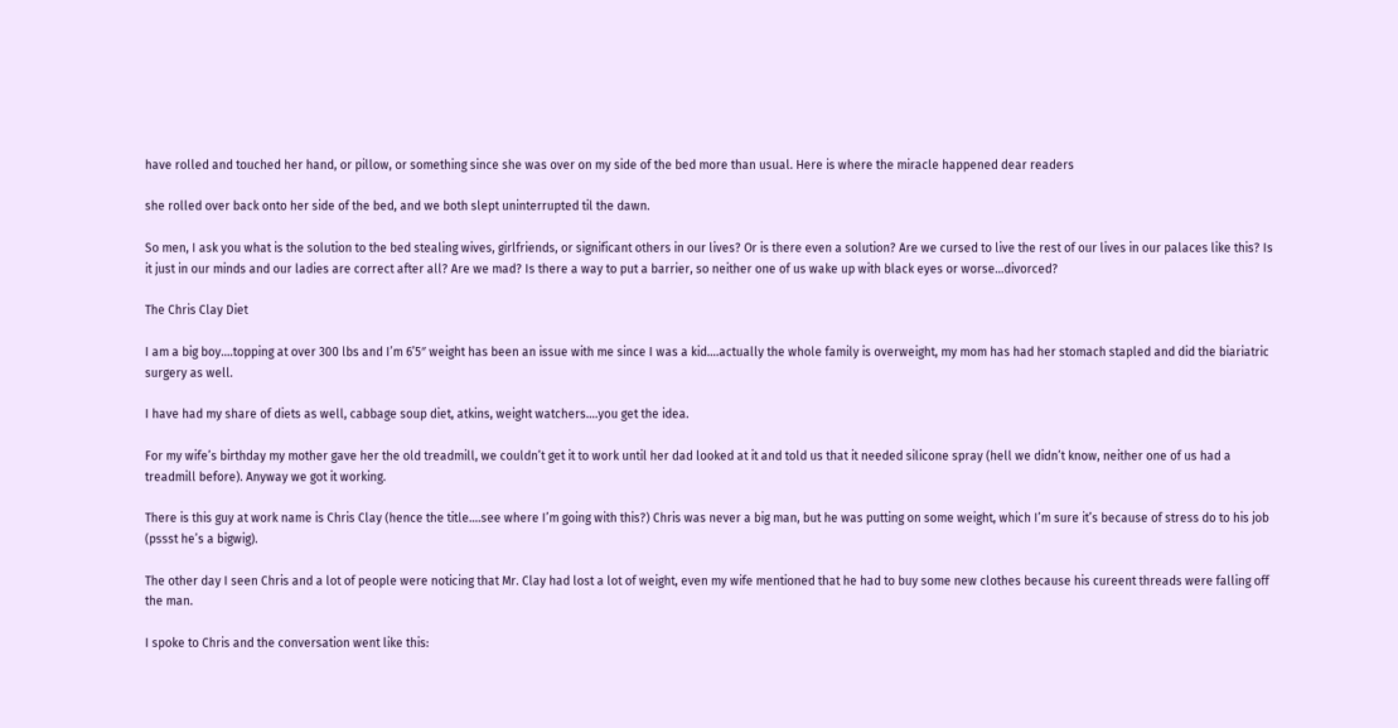have rolled and touched her hand, or pillow, or something since she was over on my side of the bed more than usual. Here is where the miracle happened dear readers

she rolled over back onto her side of the bed, and we both slept uninterrupted til the dawn.

So men, I ask you what is the solution to the bed stealing wives, girlfriends, or significant others in our lives? Or is there even a solution? Are we cursed to live the rest of our lives in our palaces like this? Is it just in our minds and our ladies are correct after all? Are we mad? Is there a way to put a barrier, so neither one of us wake up with black eyes or worse…divorced?

The Chris Clay Diet

I am a big boy….topping at over 300 lbs and I’m 6’5″ weight has been an issue with me since I was a kid….actually the whole family is overweight, my mom has had her stomach stapled and did the biariatric surgery as well.

I have had my share of diets as well, cabbage soup diet, atkins, weight watchers….you get the idea.

For my wife’s birthday my mother gave her the old treadmill, we couldn’t get it to work until her dad looked at it and told us that it needed silicone spray (hell we didn’t know, neither one of us had a treadmill before). Anyway we got it working.

There is this guy at work name is Chris Clay (hence the title….see where I’m going with this?) Chris was never a big man, but he was putting on some weight, which I’m sure it’s because of stress do to his job (pssst he’s a bigwig).

The other day I seen Chris and a lot of people were noticing that Mr. Clay had lost a lot of weight, even my wife mentioned that he had to buy some new clothes because his cureent threads were falling off the man.

I spoke to Chris and the conversation went like this: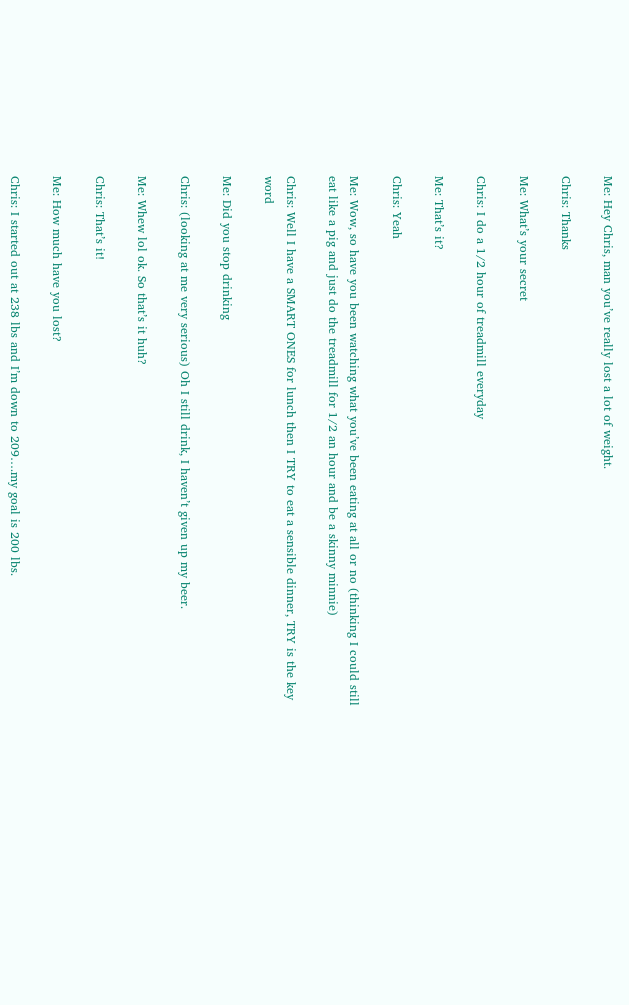Me: Hey Chris, man you’ve really lost a lot of weight.

Chris: Thanks

Me: What’s your secret

Chris: I do a 1/2 hour of treadmill everyday

Me: That’s it?

Chris: Yeah

Me: Wow, so have you been watching what you’ve been eating at all or no (thinking I could still eat like a pig and just do the treadmill for 1/2 an hour and be a skinny minnie)

Chris: Well I have a SMART ONES for lunch then I TRY to eat a sensible dinner, TRY is the key word

Me: Did you stop drinking

Chris: (looking at me very serious) Oh I still drink, I haven’t given up my beer.

Me: Whew lol ok. So that’s it huh?

Chris: That’s it!

Me: How much have you lost?

Chris: I started out at 238 lbs and I’m down to 209….my goal is 200 lbs.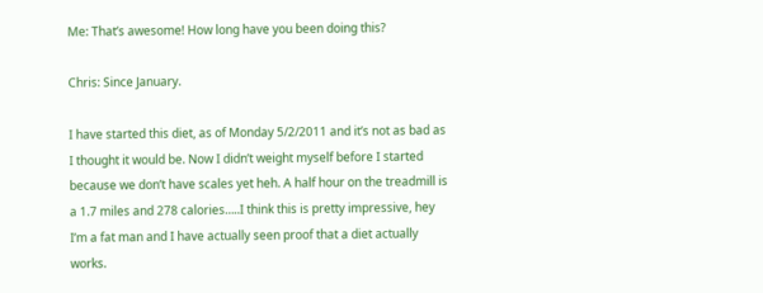Me: That’s awesome! How long have you been doing this?

Chris: Since January.

I have started this diet, as of Monday 5/2/2011 and it’s not as bad as I thought it would be. Now I didn’t weight myself before I started because we don’t have scales yet heh. A half hour on the treadmill is a 1.7 miles and 278 calories…..I think this is pretty impressive, hey I’m a fat man and I have actually seen proof that a diet actually works.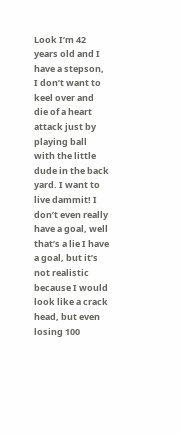Look I’m 42 years old and I have a stepson, I don’t want to keel over and die of a heart attack just by playing ball with the little dude in the back yard. I want to live dammit! I don’t even really have a goal, well that’s a lie I have a goal, but it’s not realistic because I would look like a crack head, but even losing 100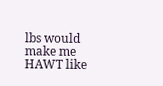lbs would make me HAWT like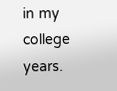in my college years.